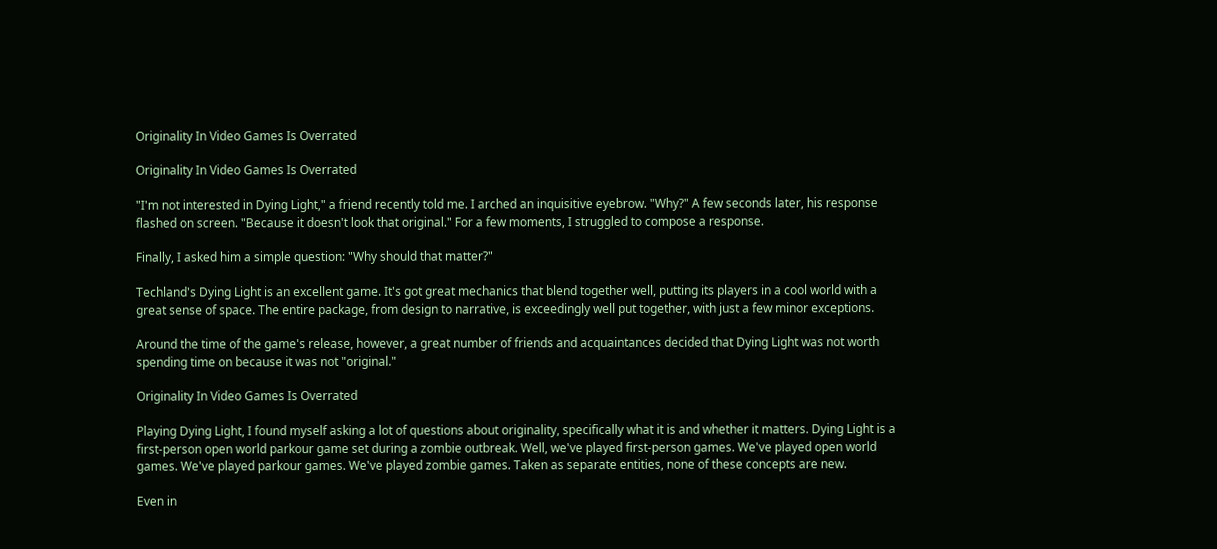Originality In Video Games Is Overrated

Originality In Video Games Is Overrated

"I'm not interested in Dying Light," a friend recently told me. I arched an inquisitive eyebrow. "Why?" A few seconds later, his response flashed on screen. "Because it doesn't look that original." For a few moments, I struggled to compose a response.

Finally, I asked him a simple question: "Why should that matter?"

Techland's Dying Light is an excellent game. It's got great mechanics that blend together well, putting its players in a cool world with a great sense of space. The entire package, from design to narrative, is exceedingly well put together, with just a few minor exceptions.

Around the time of the game's release, however, a great number of friends and acquaintances decided that Dying Light was not worth spending time on because it was not "original."

Originality In Video Games Is Overrated

Playing Dying Light, I found myself asking a lot of questions about originality, specifically what it is and whether it matters. Dying Light is a first-person open world parkour game set during a zombie outbreak. Well, we've played first-person games. We've played open world games. We've played parkour games. We've played zombie games. Taken as separate entities, none of these concepts are new.

Even in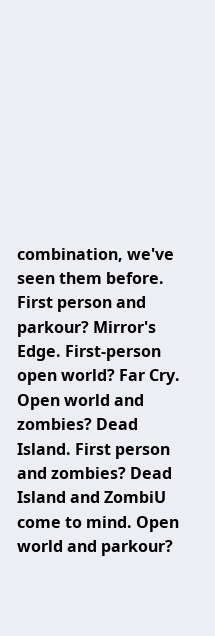combination, we've seen them before. First person and parkour? Mirror's Edge. First-person open world? Far Cry. Open world and zombies? Dead Island. First person and zombies? Dead Island and ZombiU come to mind. Open world and parkour?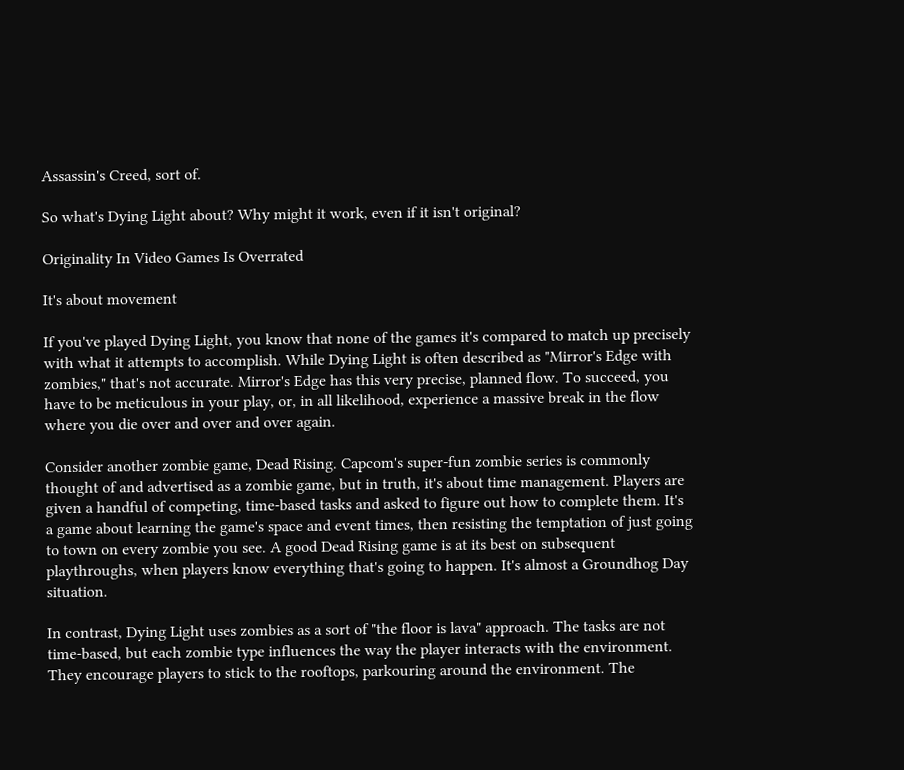Assassin's Creed, sort of.

So what's Dying Light about? Why might it work, even if it isn't original?

Originality In Video Games Is Overrated

It's about movement

If you've played Dying Light, you know that none of the games it's compared to match up precisely with what it attempts to accomplish. While Dying Light is often described as "Mirror's Edge with zombies," that's not accurate. Mirror's Edge has this very precise, planned flow. To succeed, you have to be meticulous in your play, or, in all likelihood, experience a massive break in the flow where you die over and over and over again.

Consider another zombie game, Dead Rising. Capcom's super-fun zombie series is commonly thought of and advertised as a zombie game, but in truth, it's about time management. Players are given a handful of competing, time-based tasks and asked to figure out how to complete them. It's a game about learning the game's space and event times, then resisting the temptation of just going to town on every zombie you see. A good Dead Rising game is at its best on subsequent playthroughs, when players know everything that's going to happen. It's almost a Groundhog Day situation.

In contrast, Dying Light uses zombies as a sort of "the floor is lava" approach. The tasks are not time-based, but each zombie type influences the way the player interacts with the environment. They encourage players to stick to the rooftops, parkouring around the environment. The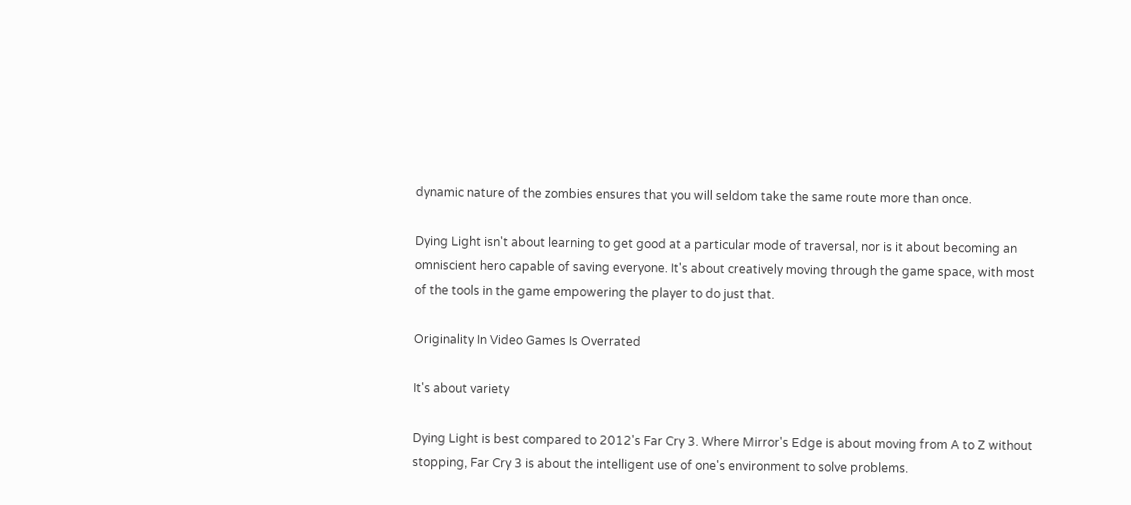dynamic nature of the zombies ensures that you will seldom take the same route more than once.

Dying Light isn't about learning to get good at a particular mode of traversal, nor is it about becoming an omniscient hero capable of saving everyone. It's about creatively moving through the game space, with most of the tools in the game empowering the player to do just that.

Originality In Video Games Is Overrated

It's about variety

Dying Light is best compared to 2012's Far Cry 3. Where Mirror's Edge is about moving from A to Z without stopping, Far Cry 3 is about the intelligent use of one's environment to solve problems.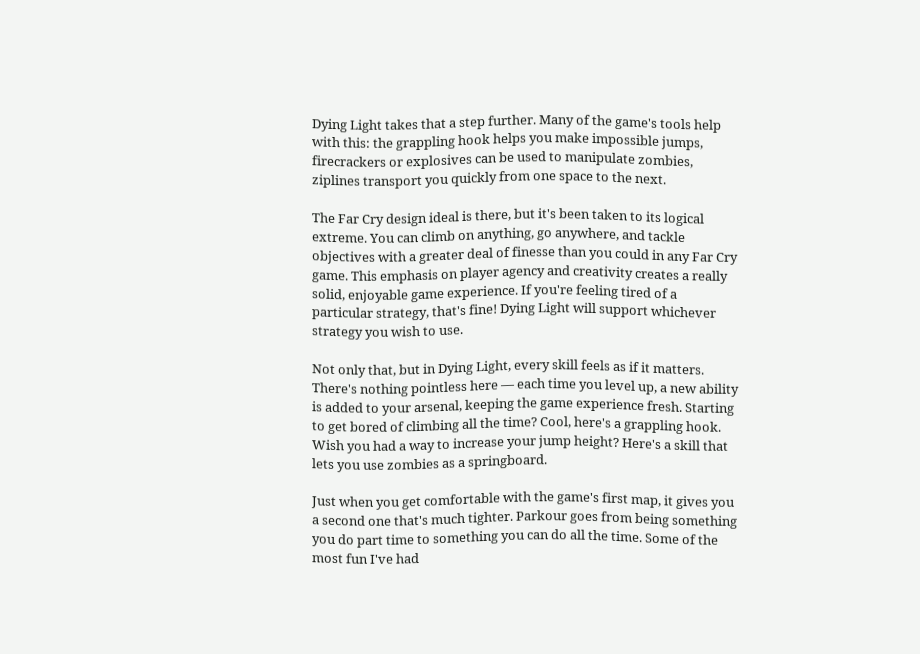Dying Light takes that a step further. Many of the game's tools help with this: the grappling hook helps you make impossible jumps, firecrackers or explosives can be used to manipulate zombies, ziplines transport you quickly from one space to the next.

The Far Cry design ideal is there, but it's been taken to its logical extreme. You can climb on anything, go anywhere, and tackle objectives with a greater deal of finesse than you could in any Far Cry game. This emphasis on player agency and creativity creates a really solid, enjoyable game experience. If you're feeling tired of a particular strategy, that's fine! Dying Light will support whichever strategy you wish to use.

Not only that, but in Dying Light, every skill feels as if it matters. There's nothing pointless here — each time you level up, a new ability is added to your arsenal, keeping the game experience fresh. Starting to get bored of climbing all the time? Cool, here's a grappling hook. Wish you had a way to increase your jump height? Here's a skill that lets you use zombies as a springboard.

Just when you get comfortable with the game's first map, it gives you a second one that's much tighter. Parkour goes from being something you do part time to something you can do all the time. Some of the most fun I've had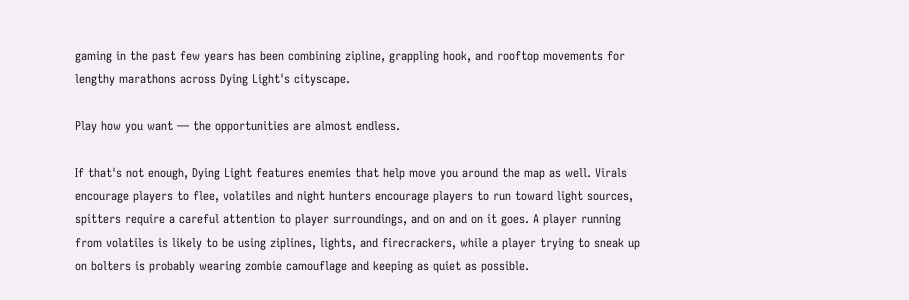gaming in the past few years has been combining zipline, grappling hook, and rooftop movements for lengthy marathons across Dying Light's cityscape.

Play how you want — the opportunities are almost endless.

If that's not enough, Dying Light features enemies that help move you around the map as well. Virals encourage players to flee, volatiles and night hunters encourage players to run toward light sources, spitters require a careful attention to player surroundings, and on and on it goes. A player running from volatiles is likely to be using ziplines, lights, and firecrackers, while a player trying to sneak up on bolters is probably wearing zombie camouflage and keeping as quiet as possible.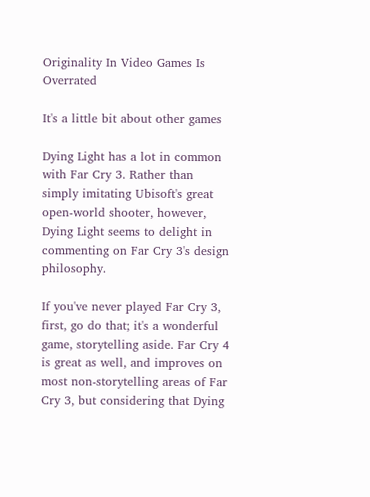Originality In Video Games Is Overrated

It's a little bit about other games

Dying Light has a lot in common with Far Cry 3. Rather than simply imitating Ubisoft's great open-world shooter, however, Dying Light seems to delight in commenting on Far Cry 3's design philosophy.

If you've never played Far Cry 3, first, go do that; it's a wonderful game, storytelling aside. Far Cry 4 is great as well, and improves on most non-storytelling areas of Far Cry 3, but considering that Dying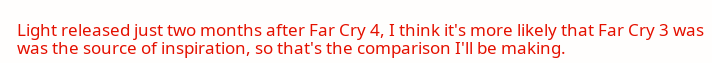Light released just two months after Far Cry 4, I think it's more likely that Far Cry 3 was was the source of inspiration, so that's the comparison I'll be making.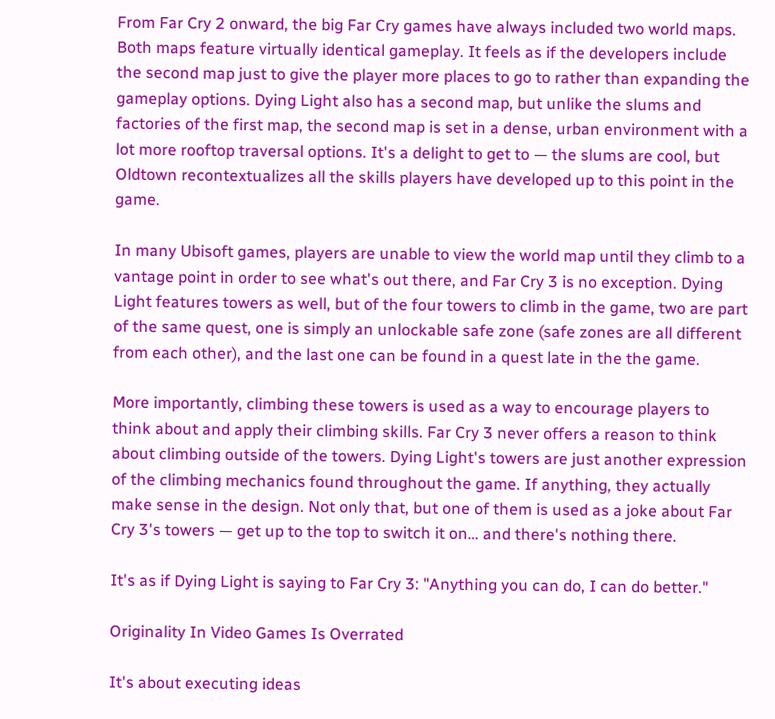From Far Cry 2 onward, the big Far Cry games have always included two world maps. Both maps feature virtually identical gameplay. It feels as if the developers include the second map just to give the player more places to go to rather than expanding the gameplay options. Dying Light also has a second map, but unlike the slums and factories of the first map, the second map is set in a dense, urban environment with a lot more rooftop traversal options. It's a delight to get to — the slums are cool, but Oldtown recontextualizes all the skills players have developed up to this point in the game.

In many Ubisoft games, players are unable to view the world map until they climb to a vantage point in order to see what's out there, and Far Cry 3 is no exception. Dying Light features towers as well, but of the four towers to climb in the game, two are part of the same quest, one is simply an unlockable safe zone (safe zones are all different from each other), and the last one can be found in a quest late in the the game.

More importantly, climbing these towers is used as a way to encourage players to think about and apply their climbing skills. Far Cry 3 never offers a reason to think about climbing outside of the towers. Dying Light's towers are just another expression of the climbing mechanics found throughout the game. If anything, they actually make sense in the design. Not only that, but one of them is used as a joke about Far Cry 3's towers — get up to the top to switch it on… and there's nothing there.

It's as if Dying Light is saying to Far Cry 3: "Anything you can do, I can do better."

Originality In Video Games Is Overrated

It's about executing ideas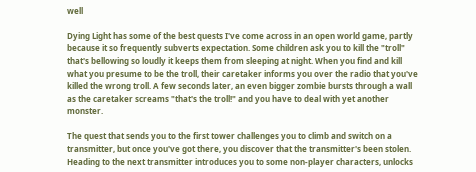well

Dying Light has some of the best quests I've come across in an open world game, partly because it so frequently subverts expectation. Some children ask you to kill the "troll" that's bellowing so loudly it keeps them from sleeping at night. When you find and kill what you presume to be the troll, their caretaker informs you over the radio that you've killed the wrong troll. A few seconds later, an even bigger zombie bursts through a wall as the caretaker screams "that's the troll!" and you have to deal with yet another monster.

The quest that sends you to the first tower challenges you to climb and switch on a transmitter, but once you've got there, you discover that the transmitter's been stolen. Heading to the next transmitter introduces you to some non-player characters, unlocks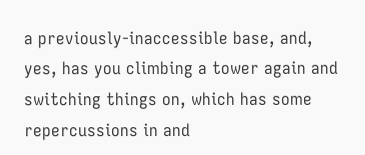a previously-inaccessible base, and, yes, has you climbing a tower again and switching things on, which has some repercussions in and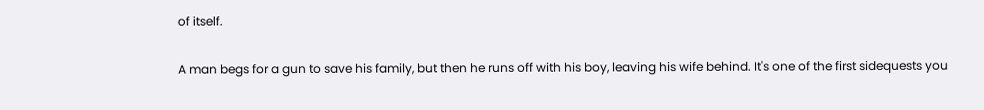of itself.

A man begs for a gun to save his family, but then he runs off with his boy, leaving his wife behind. It's one of the first sidequests you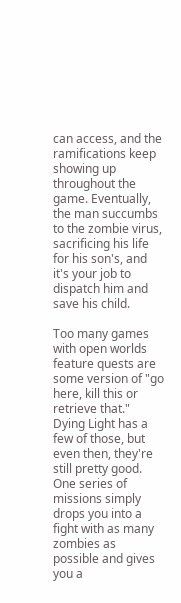can access, and the ramifications keep showing up throughout the game. Eventually, the man succumbs to the zombie virus, sacrificing his life for his son's, and it's your job to dispatch him and save his child.

Too many games with open worlds feature quests are some version of "go here, kill this or retrieve that." Dying Light has a few of those, but even then, they're still pretty good. One series of missions simply drops you into a fight with as many zombies as possible and gives you a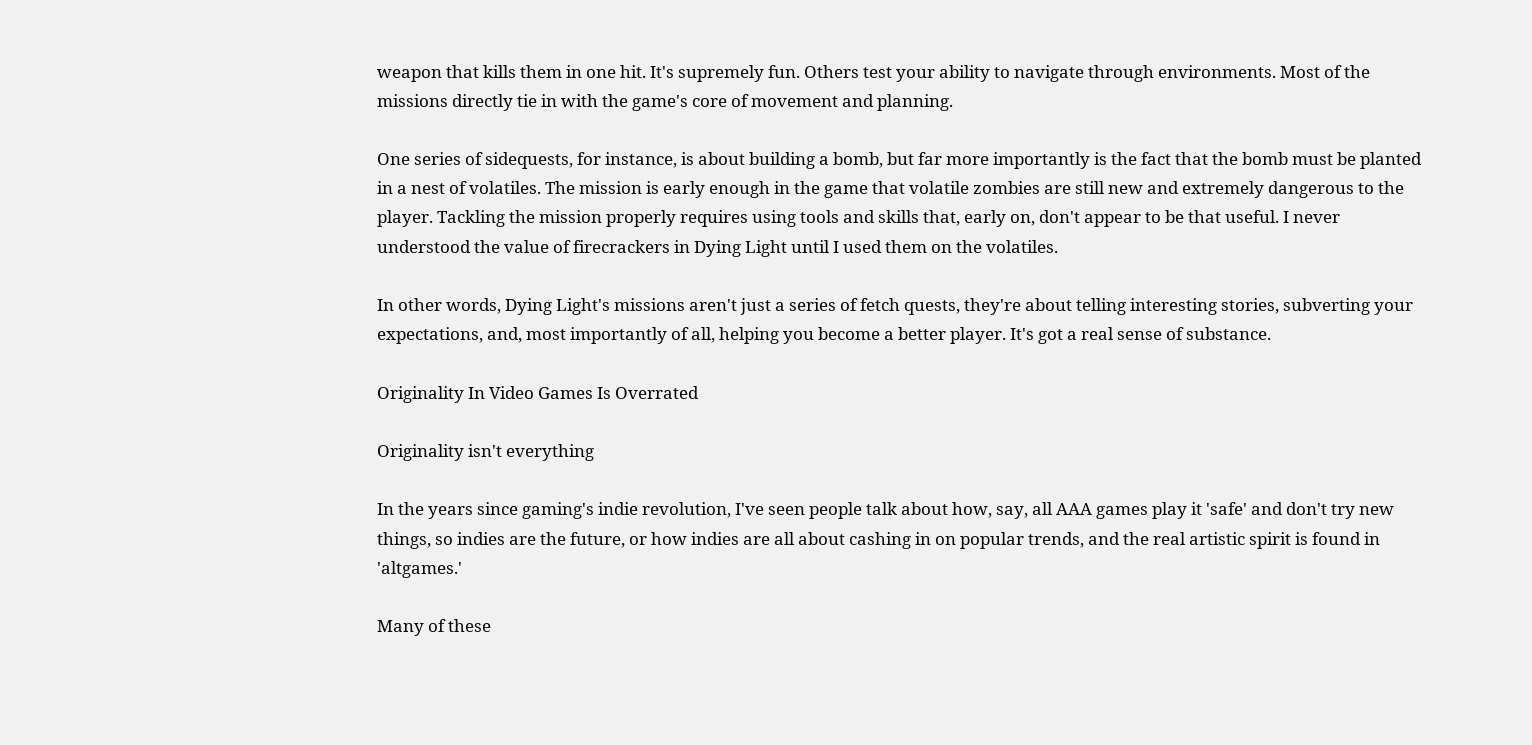weapon that kills them in one hit. It's supremely fun. Others test your ability to navigate through environments. Most of the missions directly tie in with the game's core of movement and planning.

One series of sidequests, for instance, is about building a bomb, but far more importantly is the fact that the bomb must be planted in a nest of volatiles. The mission is early enough in the game that volatile zombies are still new and extremely dangerous to the player. Tackling the mission properly requires using tools and skills that, early on, don't appear to be that useful. I never understood the value of firecrackers in Dying Light until I used them on the volatiles.

In other words, Dying Light's missions aren't just a series of fetch quests, they're about telling interesting stories, subverting your expectations, and, most importantly of all, helping you become a better player. It's got a real sense of substance.

Originality In Video Games Is Overrated

Originality isn't everything

In the years since gaming's indie revolution, I've seen people talk about how, say, all AAA games play it 'safe' and don't try new things, so indies are the future, or how indies are all about cashing in on popular trends, and the real artistic spirit is found in 'altgames.'

Many of these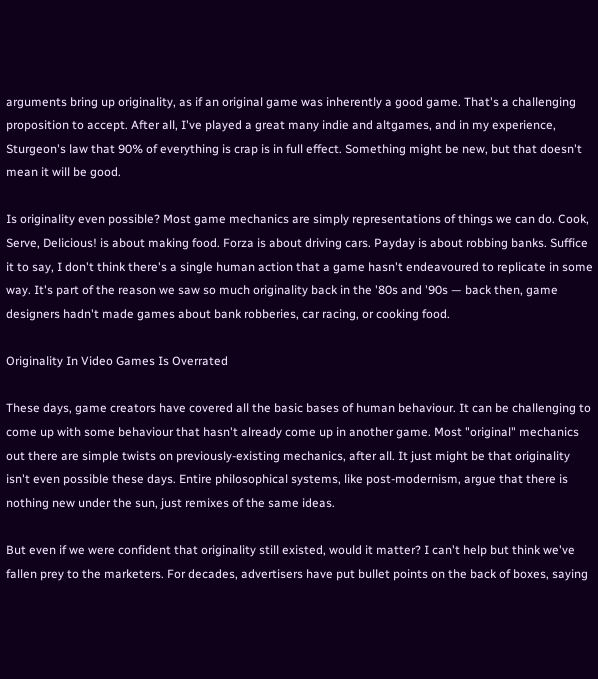arguments bring up originality, as if an original game was inherently a good game. That's a challenging proposition to accept. After all, I've played a great many indie and altgames, and in my experience, Sturgeon's law that 90% of everything is crap is in full effect. Something might be new, but that doesn't mean it will be good.

Is originality even possible? Most game mechanics are simply representations of things we can do. Cook, Serve, Delicious! is about making food. Forza is about driving cars. Payday is about robbing banks. Suffice it to say, I don't think there's a single human action that a game hasn't endeavoured to replicate in some way. It's part of the reason we saw so much originality back in the '80s and '90s — back then, game designers hadn't made games about bank robberies, car racing, or cooking food.

Originality In Video Games Is Overrated

These days, game creators have covered all the basic bases of human behaviour. It can be challenging to come up with some behaviour that hasn't already come up in another game. Most "original" mechanics out there are simple twists on previously-existing mechanics, after all. It just might be that originality isn't even possible these days. Entire philosophical systems, like post-modernism, argue that there is nothing new under the sun, just remixes of the same ideas.

But even if we were confident that originality still existed, would it matter? I can't help but think we've fallen prey to the marketers. For decades, advertisers have put bullet points on the back of boxes, saying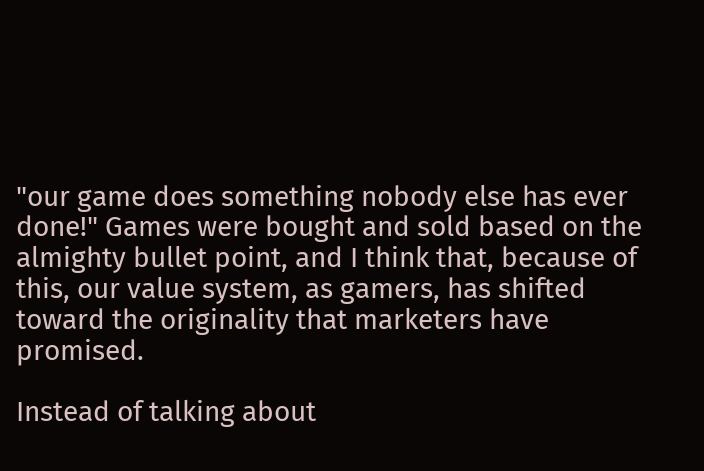"our game does something nobody else has ever done!" Games were bought and sold based on the almighty bullet point, and I think that, because of this, our value system, as gamers, has shifted toward the originality that marketers have promised.

Instead of talking about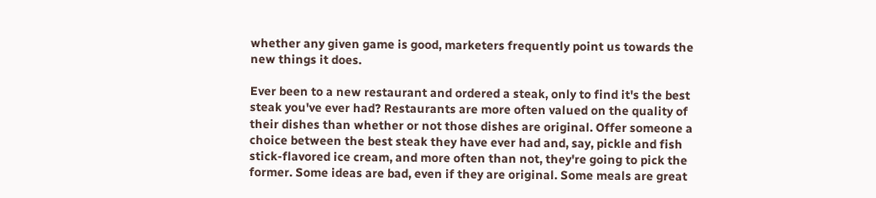whether any given game is good, marketers frequently point us towards the new things it does.

Ever been to a new restaurant and ordered a steak, only to find it's the best steak you've ever had? Restaurants are more often valued on the quality of their dishes than whether or not those dishes are original. Offer someone a choice between the best steak they have ever had and, say, pickle and fish stick-flavored ice cream, and more often than not, they're going to pick the former. Some ideas are bad, even if they are original. Some meals are great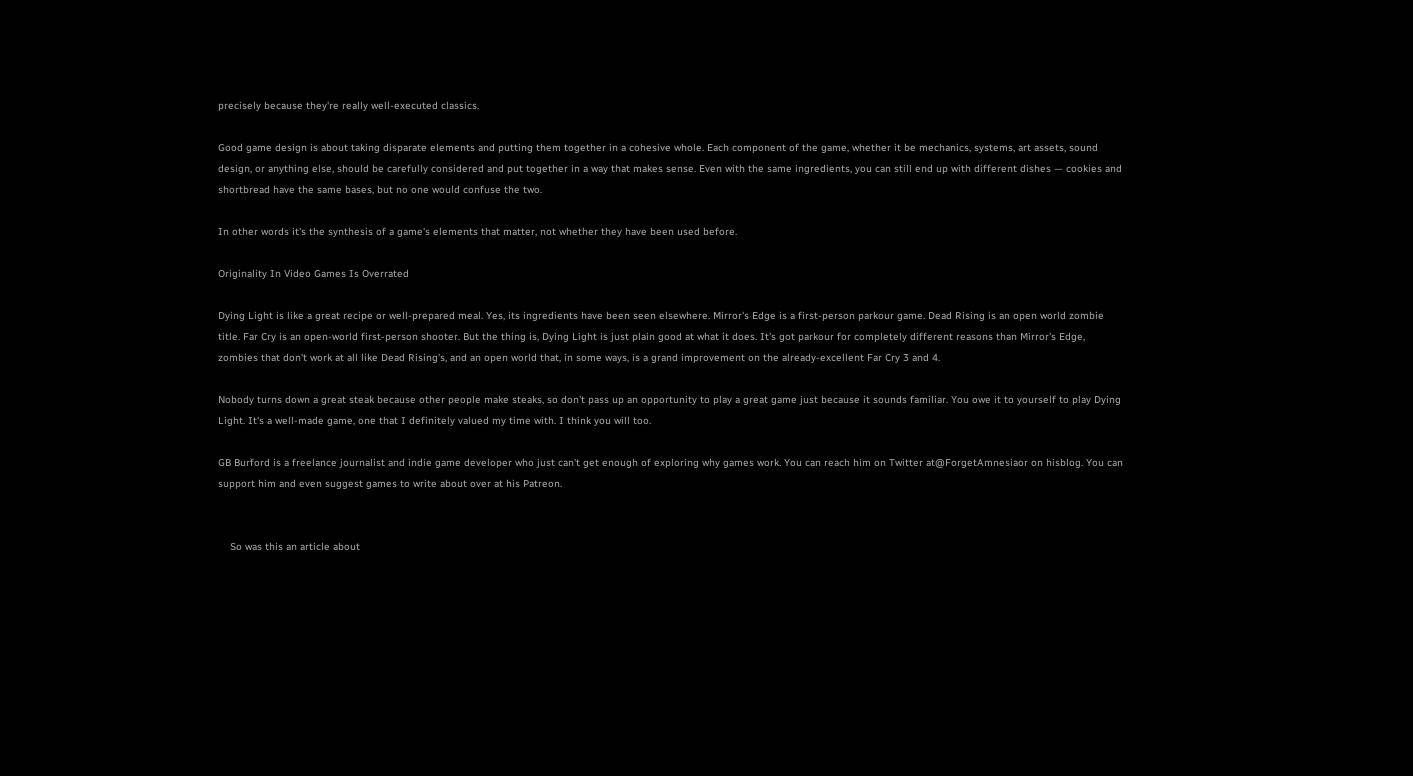precisely because they're really well-executed classics.

Good game design is about taking disparate elements and putting them together in a cohesive whole. Each component of the game, whether it be mechanics, systems, art assets, sound design, or anything else, should be carefully considered and put together in a way that makes sense. Even with the same ingredients, you can still end up with different dishes — cookies and shortbread have the same bases, but no one would confuse the two.

In other words it's the synthesis of a game's elements that matter, not whether they have been used before.

Originality In Video Games Is Overrated

Dying Light is like a great recipe or well-prepared meal. Yes, its ingredients have been seen elsewhere. Mirror's Edge is a first-person parkour game. Dead Rising is an open world zombie title. Far Cry is an open-world first-person shooter. But the thing is, Dying Light is just plain good at what it does. It's got parkour for completely different reasons than Mirror's Edge, zombies that don't work at all like Dead Rising's, and an open world that, in some ways, is a grand improvement on the already-excellent Far Cry 3 and 4.

Nobody turns down a great steak because other people make steaks, so don't pass up an opportunity to play a great game just because it sounds familiar. You owe it to yourself to play Dying Light. It's a well-made game, one that I definitely valued my time with. I think you will too.

GB Burford is a freelance journalist and indie game developer who just can't get enough of exploring why games work. You can reach him on Twitter at@ForgetAmnesiaor on hisblog. You can support him and even suggest games to write about over at his Patreon.


    So was this an article about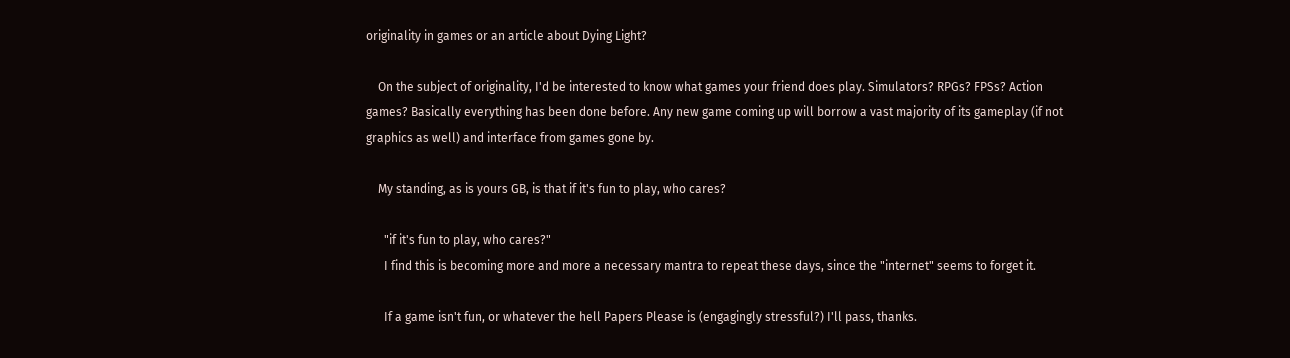originality in games or an article about Dying Light?

    On the subject of originality, I'd be interested to know what games your friend does play. Simulators? RPGs? FPSs? Action games? Basically everything has been done before. Any new game coming up will borrow a vast majority of its gameplay (if not graphics as well) and interface from games gone by.

    My standing, as is yours GB, is that if it's fun to play, who cares?

      "if it's fun to play, who cares?"
      I find this is becoming more and more a necessary mantra to repeat these days, since the "internet" seems to forget it.

      If a game isn't fun, or whatever the hell Papers Please is (engagingly stressful?) I'll pass, thanks.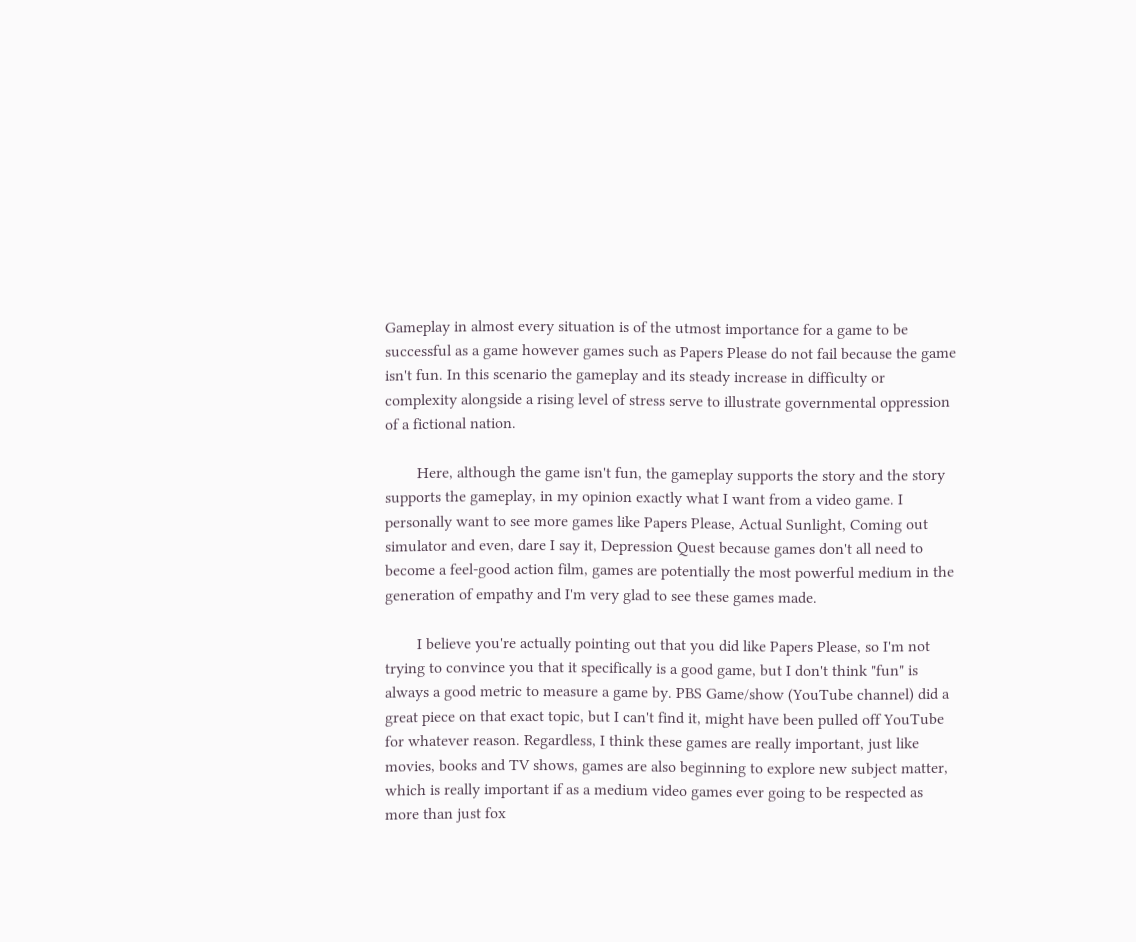Gameplay in almost every situation is of the utmost importance for a game to be successful as a game however games such as Papers Please do not fail because the game isn't fun. In this scenario the gameplay and its steady increase in difficulty or complexity alongside a rising level of stress serve to illustrate governmental oppression of a fictional nation.

        Here, although the game isn't fun, the gameplay supports the story and the story supports the gameplay, in my opinion exactly what I want from a video game. I personally want to see more games like Papers Please, Actual Sunlight, Coming out simulator and even, dare I say it, Depression Quest because games don't all need to become a feel-good action film, games are potentially the most powerful medium in the generation of empathy and I'm very glad to see these games made.

        I believe you're actually pointing out that you did like Papers Please, so I'm not trying to convince you that it specifically is a good game, but I don't think "fun" is always a good metric to measure a game by. PBS Game/show (YouTube channel) did a great piece on that exact topic, but I can't find it, might have been pulled off YouTube for whatever reason. Regardless, I think these games are really important, just like movies, books and TV shows, games are also beginning to explore new subject matter, which is really important if as a medium video games ever going to be respected as more than just fox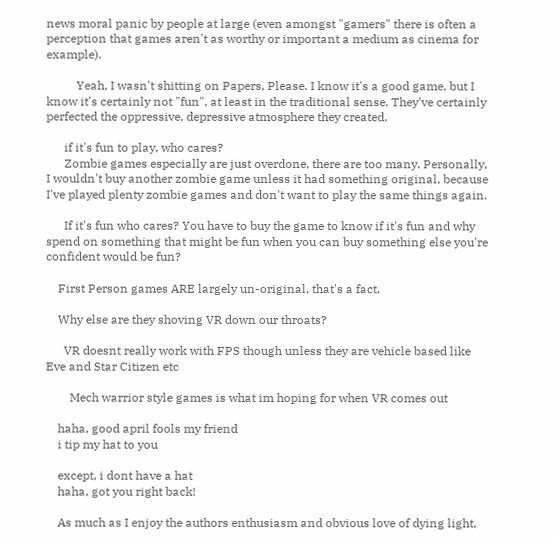news moral panic by people at large (even amongst "gamers" there is often a perception that games aren't as worthy or important a medium as cinema for example).

          Yeah, I wasn't shitting on Papers, Please. I know it's a good game, but I know it's certainly not "fun", at least in the traditional sense. They've certainly perfected the oppressive, depressive atmosphere they created.

      if it's fun to play, who cares?
      Zombie games especially are just overdone, there are too many. Personally, I wouldn't buy another zombie game unless it had something original, because I've played plenty zombie games and don't want to play the same things again.

      If it's fun who cares? You have to buy the game to know if it's fun and why spend on something that might be fun when you can buy something else you're confident would be fun?

    First Person games ARE largely un-original, that's a fact.

    Why else are they shoving VR down our throats?

      VR doesnt really work with FPS though unless they are vehicle based like Eve and Star Citizen etc

        Mech warrior style games is what im hoping for when VR comes out

    haha, good april fools my friend
    i tip my hat to you

    except, i dont have a hat
    haha, got you right back!

    As much as I enjoy the authors enthusiasm and obvious love of dying light,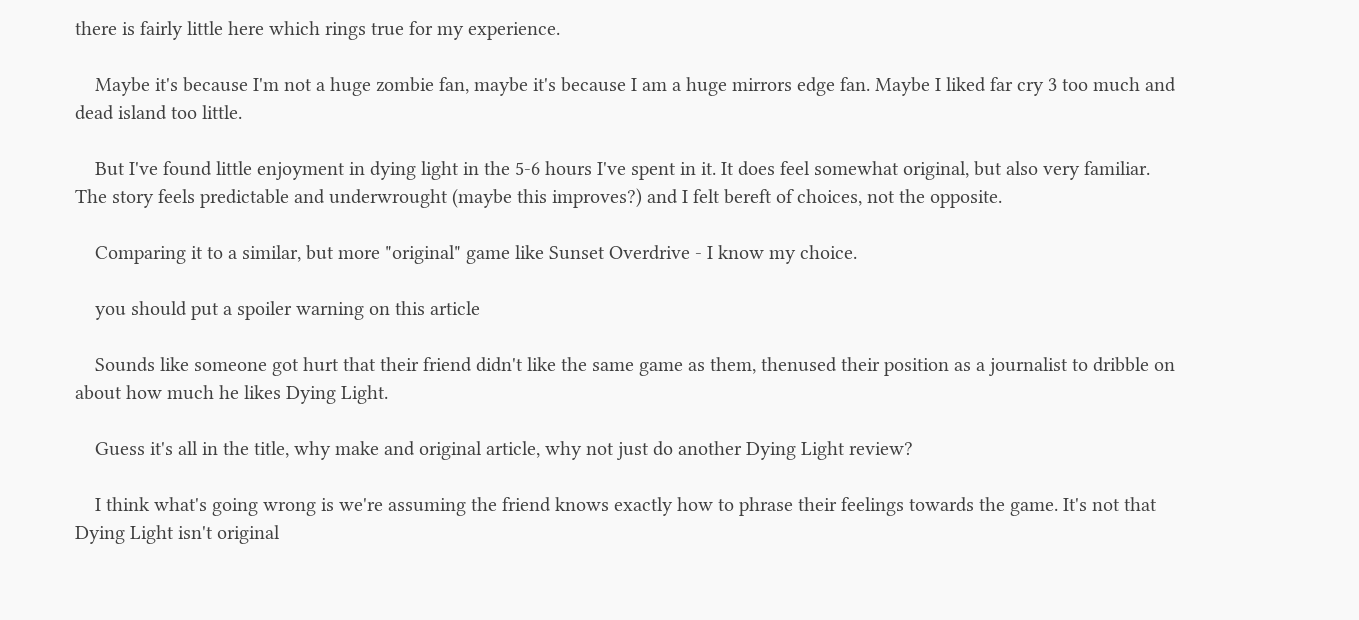there is fairly little here which rings true for my experience.

    Maybe it's because I'm not a huge zombie fan, maybe it's because I am a huge mirrors edge fan. Maybe I liked far cry 3 too much and dead island too little.

    But I've found little enjoyment in dying light in the 5-6 hours I've spent in it. It does feel somewhat original, but also very familiar. The story feels predictable and underwrought (maybe this improves?) and I felt bereft of choices, not the opposite.

    Comparing it to a similar, but more "original" game like Sunset Overdrive - I know my choice.

    you should put a spoiler warning on this article

    Sounds like someone got hurt that their friend didn't like the same game as them, thenused their position as a journalist to dribble on about how much he likes Dying Light.

    Guess it's all in the title, why make and original article, why not just do another Dying Light review?

    I think what's going wrong is we're assuming the friend knows exactly how to phrase their feelings towards the game. It's not that Dying Light isn't original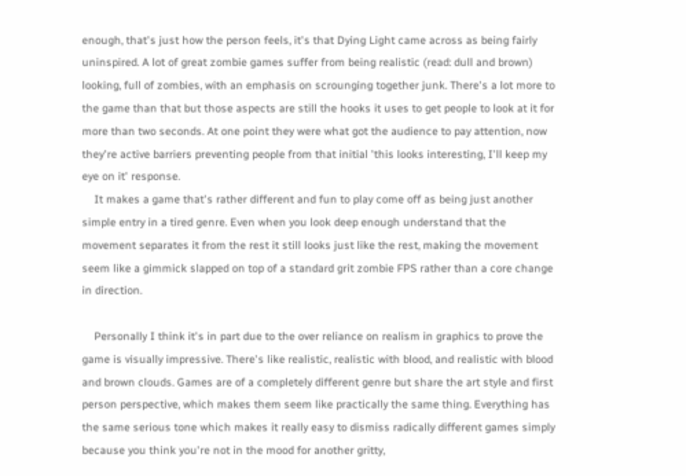enough, that's just how the person feels, it's that Dying Light came across as being fairly uninspired. A lot of great zombie games suffer from being realistic (read: dull and brown) looking, full of zombies, with an emphasis on scrounging together junk. There's a lot more to the game than that but those aspects are still the hooks it uses to get people to look at it for more than two seconds. At one point they were what got the audience to pay attention, now they're active barriers preventing people from that initial 'this looks interesting, I'll keep my eye on it' response.
    It makes a game that's rather different and fun to play come off as being just another simple entry in a tired genre. Even when you look deep enough understand that the movement separates it from the rest it still looks just like the rest, making the movement seem like a gimmick slapped on top of a standard grit zombie FPS rather than a core change in direction.

    Personally I think it's in part due to the over reliance on realism in graphics to prove the game is visually impressive. There's like realistic, realistic with blood, and realistic with blood and brown clouds. Games are of a completely different genre but share the art style and first person perspective, which makes them seem like practically the same thing. Everything has the same serious tone which makes it really easy to dismiss radically different games simply because you think you're not in the mood for another gritty,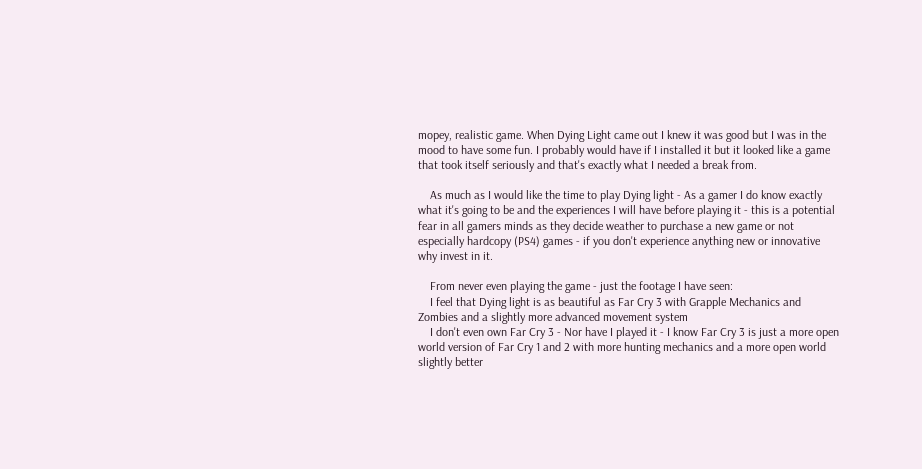mopey, realistic game. When Dying Light came out I knew it was good but I was in the mood to have some fun. I probably would have if I installed it but it looked like a game that took itself seriously and that's exactly what I needed a break from.

    As much as I would like the time to play Dying light - As a gamer I do know exactly what it's going to be and the experiences I will have before playing it - this is a potential fear in all gamers minds as they decide weather to purchase a new game or not especially hardcopy (PS4) games - if you don't experience anything new or innovative why invest in it.

    From never even playing the game - just the footage I have seen:
    I feel that Dying light is as beautiful as Far Cry 3 with Grapple Mechanics and Zombies and a slightly more advanced movement system
    I don't even own Far Cry 3 - Nor have I played it - I know Far Cry 3 is just a more open world version of Far Cry 1 and 2 with more hunting mechanics and a more open world slightly better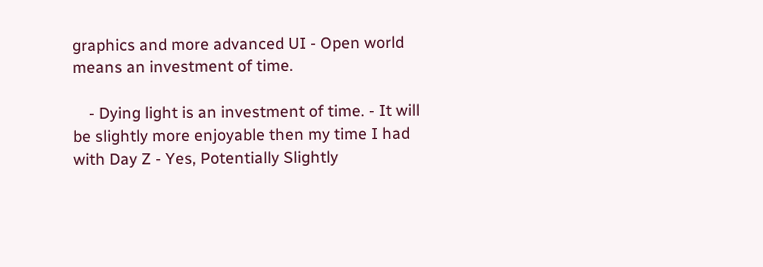graphics and more advanced UI - Open world means an investment of time.

    - Dying light is an investment of time. - It will be slightly more enjoyable then my time I had with Day Z - Yes, Potentially Slightly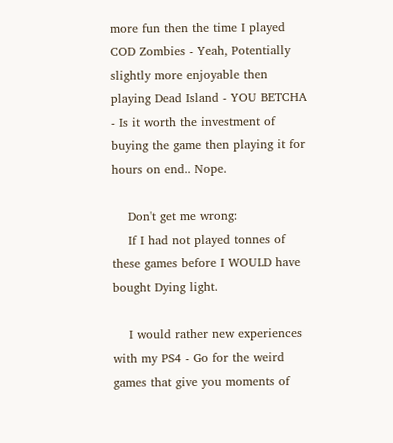more fun then the time I played COD Zombies - Yeah, Potentially slightly more enjoyable then playing Dead Island - YOU BETCHA - Is it worth the investment of buying the game then playing it for hours on end.. Nope.

    Don't get me wrong:
    If I had not played tonnes of these games before I WOULD have bought Dying light.

    I would rather new experiences with my PS4 - Go for the weird games that give you moments of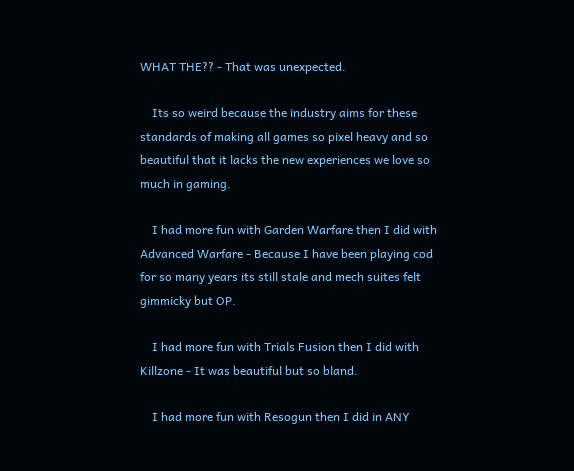WHAT THE?? - That was unexpected.

    Its so weird because the industry aims for these standards of making all games so pixel heavy and so beautiful that it lacks the new experiences we love so much in gaming.

    I had more fun with Garden Warfare then I did with Advanced Warfare - Because I have been playing cod for so many years its still stale and mech suites felt gimmicky but OP.

    I had more fun with Trials Fusion then I did with Killzone - It was beautiful but so bland.

    I had more fun with Resogun then I did in ANY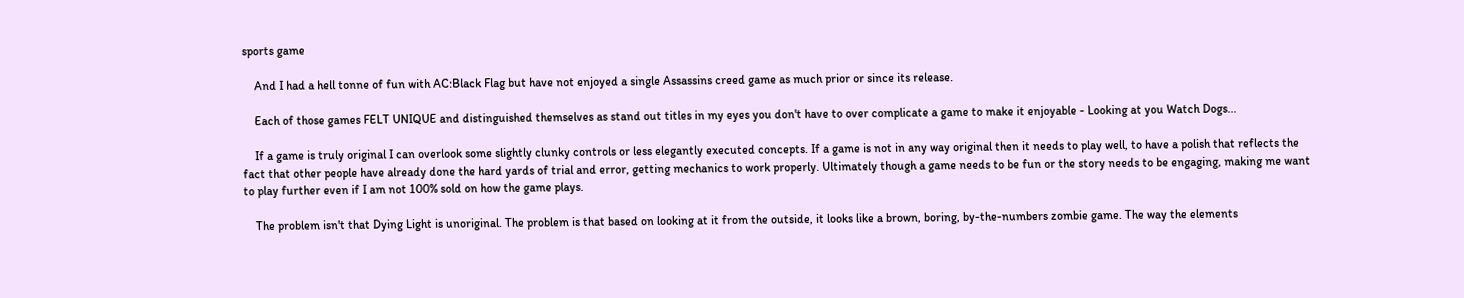sports game

    And I had a hell tonne of fun with AC:Black Flag but have not enjoyed a single Assassins creed game as much prior or since its release.

    Each of those games FELT UNIQUE and distinguished themselves as stand out titles in my eyes you don't have to over complicate a game to make it enjoyable - Looking at you Watch Dogs...

    If a game is truly original I can overlook some slightly clunky controls or less elegantly executed concepts. If a game is not in any way original then it needs to play well, to have a polish that reflects the fact that other people have already done the hard yards of trial and error, getting mechanics to work properly. Ultimately though a game needs to be fun or the story needs to be engaging, making me want to play further even if I am not 100% sold on how the game plays.

    The problem isn't that Dying Light is unoriginal. The problem is that based on looking at it from the outside, it looks like a brown, boring, by-the-numbers zombie game. The way the elements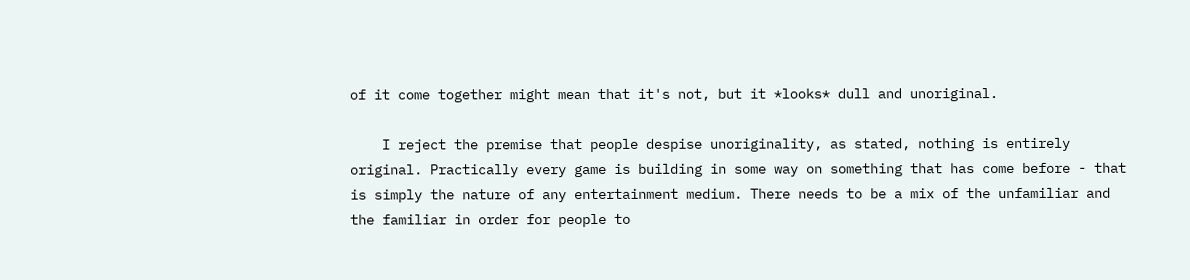of it come together might mean that it's not, but it *looks* dull and unoriginal.

    I reject the premise that people despise unoriginality, as stated, nothing is entirely original. Practically every game is building in some way on something that has come before - that is simply the nature of any entertainment medium. There needs to be a mix of the unfamiliar and the familiar in order for people to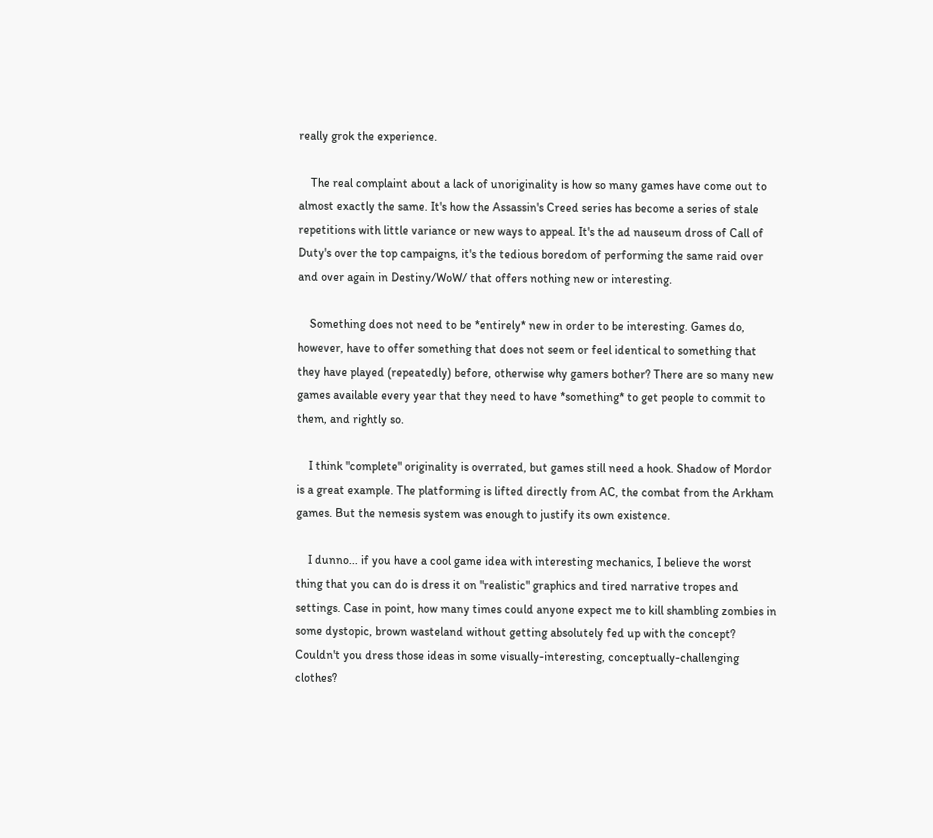really grok the experience.

    The real complaint about a lack of unoriginality is how so many games have come out to almost exactly the same. It's how the Assassin's Creed series has become a series of stale repetitions with little variance or new ways to appeal. It's the ad nauseum dross of Call of Duty's over the top campaigns, it's the tedious boredom of performing the same raid over and over again in Destiny/WoW/ that offers nothing new or interesting.

    Something does not need to be *entirely* new in order to be interesting. Games do, however, have to offer something that does not seem or feel identical to something that they have played (repeatedly) before, otherwise why gamers bother? There are so many new games available every year that they need to have *something* to get people to commit to them, and rightly so.

    I think "complete" originality is overrated, but games still need a hook. Shadow of Mordor is a great example. The platforming is lifted directly from AC, the combat from the Arkham games. But the nemesis system was enough to justify its own existence.

    I dunno... if you have a cool game idea with interesting mechanics, I believe the worst thing that you can do is dress it on "realistic" graphics and tired narrative tropes and settings. Case in point, how many times could anyone expect me to kill shambling zombies in some dystopic, brown wasteland without getting absolutely fed up with the concept? Couldn't you dress those ideas in some visually-interesting, conceptually-challenging clothes?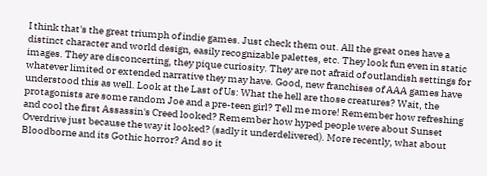I think that's the great triumph of indie games. Just check them out. All the great ones have a distinct character and world design, easily recognizable palettes, etc. They look fun even in static images. They are disconcerting, they pique curiosity. They are not afraid of outlandish settings for whatever limited or extended narrative they may have. Good, new franchises of AAA games have understood this as well. Look at the Last of Us: What the hell are those creatures? Wait, the protagonists are some random Joe and a pre-teen girl? Tell me more! Remember how refreshing and cool the first Assassin's Creed looked? Remember how hyped people were about Sunset Overdrive just because the way it looked? (sadly it underdelivered). More recently, what about Bloodborne and its Gothic horror? And so it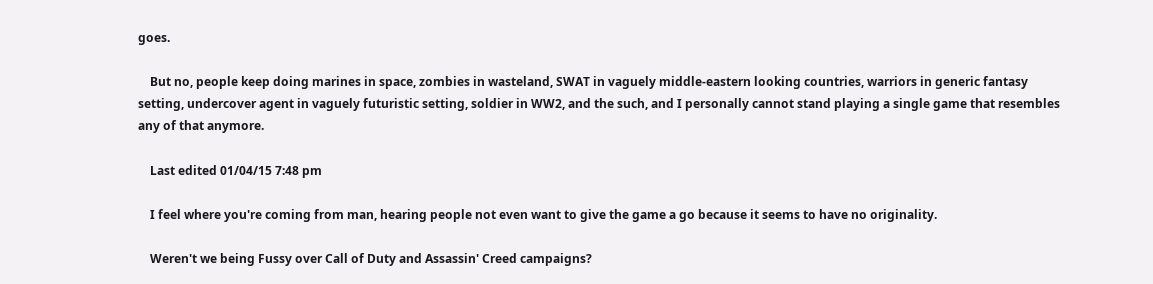goes.

    But no, people keep doing marines in space, zombies in wasteland, SWAT in vaguely middle-eastern looking countries, warriors in generic fantasy setting, undercover agent in vaguely futuristic setting, soldier in WW2, and the such, and I personally cannot stand playing a single game that resembles any of that anymore.

    Last edited 01/04/15 7:48 pm

    I feel where you're coming from man, hearing people not even want to give the game a go because it seems to have no originality.

    Weren't we being Fussy over Call of Duty and Assassin' Creed campaigns?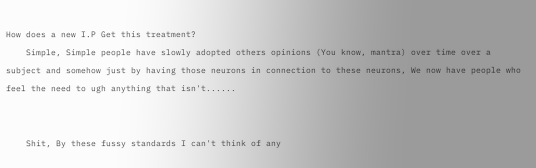How does a new I.P Get this treatment?
    Simple, Simple people have slowly adopted others opinions (You know, mantra) over time over a subject and somehow just by having those neurons in connection to these neurons, We now have people who feel the need to ugh anything that isn't......


    Shit, By these fussy standards I can't think of any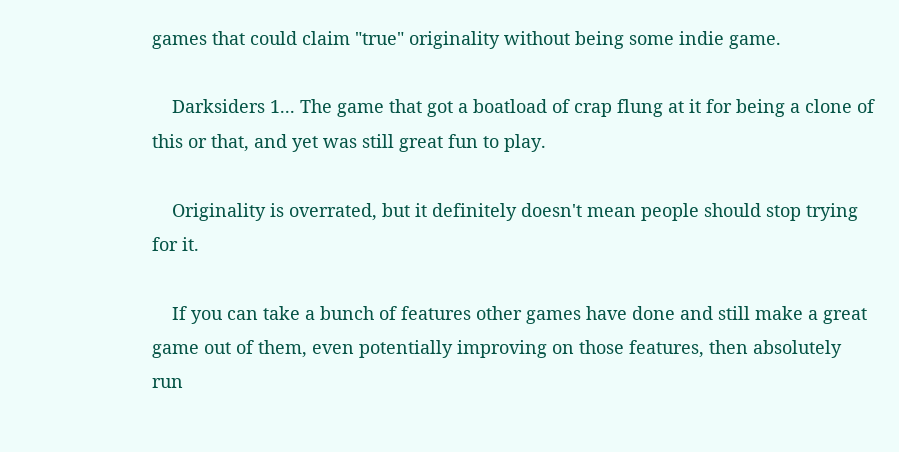games that could claim "true" originality without being some indie game.

    Darksiders 1... The game that got a boatload of crap flung at it for being a clone of this or that, and yet was still great fun to play.

    Originality is overrated, but it definitely doesn't mean people should stop trying for it.

    If you can take a bunch of features other games have done and still make a great game out of them, even potentially improving on those features, then absolutely run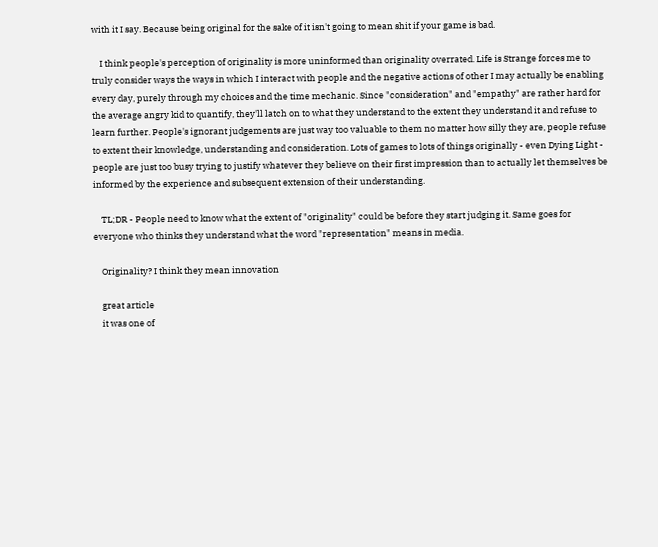with it I say. Because being original for the sake of it isn't going to mean shit if your game is bad.

    I think people's perception of originality is more uninformed than originality overrated. Life is Strange forces me to truly consider ways the ways in which I interact with people and the negative actions of other I may actually be enabling every day, purely through my choices and the time mechanic. Since "consideration" and "empathy" are rather hard for the average angry kid to quantify, they'll latch on to what they understand to the extent they understand it and refuse to learn further. People's ignorant judgements are just way too valuable to them no matter how silly they are, people refuse to extent their knowledge, understanding and consideration. Lots of games to lots of things originally - even Dying Light - people are just too busy trying to justify whatever they believe on their first impression than to actually let themselves be informed by the experience and subsequent extension of their understanding.

    TL;DR - People need to know what the extent of "originality" could be before they start judging it. Same goes for everyone who thinks they understand what the word "representation" means in media.

    Originality? I think they mean innovation

    great article
    it was one of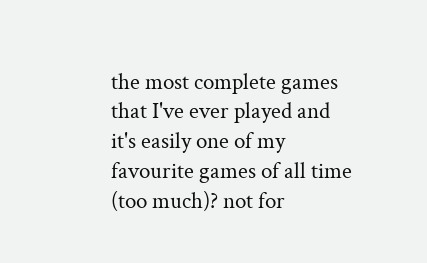the most complete games that I've ever played and it's easily one of my favourite games of all time (too much)? not for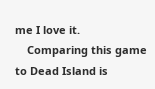me I love it.
    Comparing this game to Dead Island is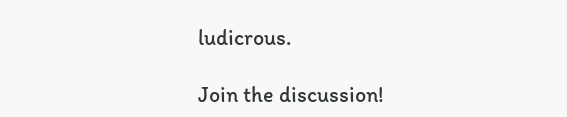ludicrous.

Join the discussion!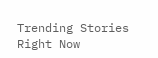Trending Stories Right Now